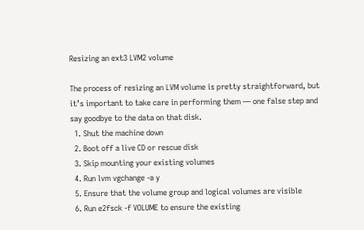Resizing an ext3 LVM2 volume

The process of resizing an LVM volume is pretty straightforward, but it’s important to take care in performing them — one false step and say goodbye to the data on that disk.
  1. Shut the machine down
  2. Boot off a live CD or rescue disk
  3. Skip mounting your existing volumes
  4. Run lvm vgchange -a y
  5. Ensure that the volume group and logical volumes are visible
  6. Run e2fsck -f VOLUME to ensure the existing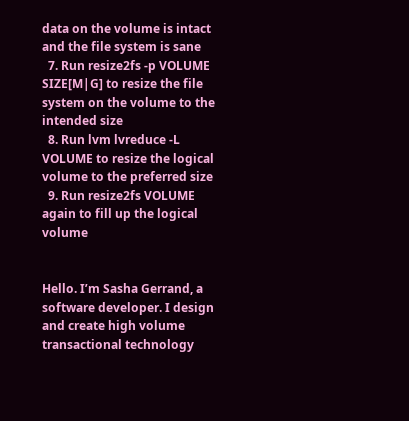data on the volume is intact and the file system is sane
  7. Run resize2fs -p VOLUME SIZE[M|G] to resize the file system on the volume to the intended size
  8. Run lvm lvreduce -L VOLUME to resize the logical volume to the preferred size
  9. Run resize2fs VOLUME again to fill up the logical volume


Hello. I’m Sasha Gerrand, a software developer. I design and create high volume transactional technology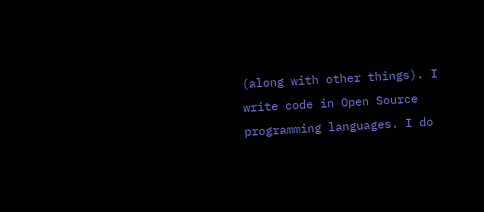(along with other things). I write code in Open Source programming languages. I do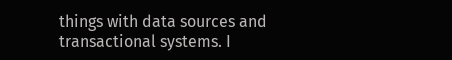things with data sources and transactional systems. I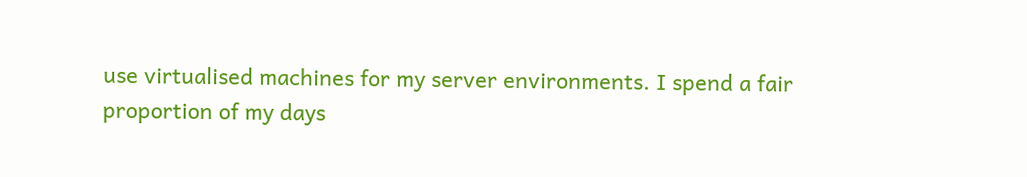use virtualised machines for my server environments. I spend a fair proportion of my days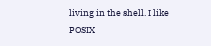living in the shell. I like POSIX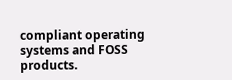compliant operating systems and FOSS products.